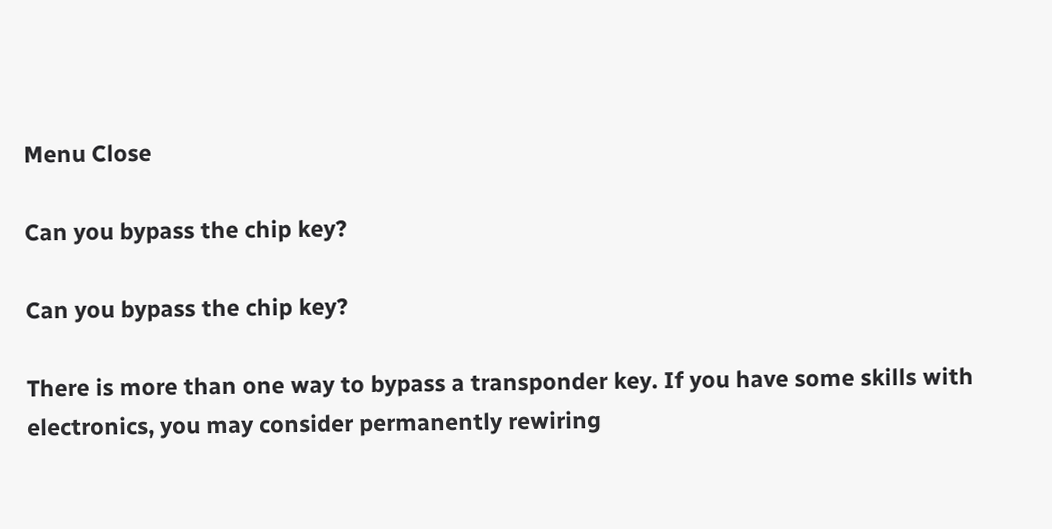Menu Close

Can you bypass the chip key?

Can you bypass the chip key?

There is more than one way to bypass a transponder key. If you have some skills with electronics, you may consider permanently rewiring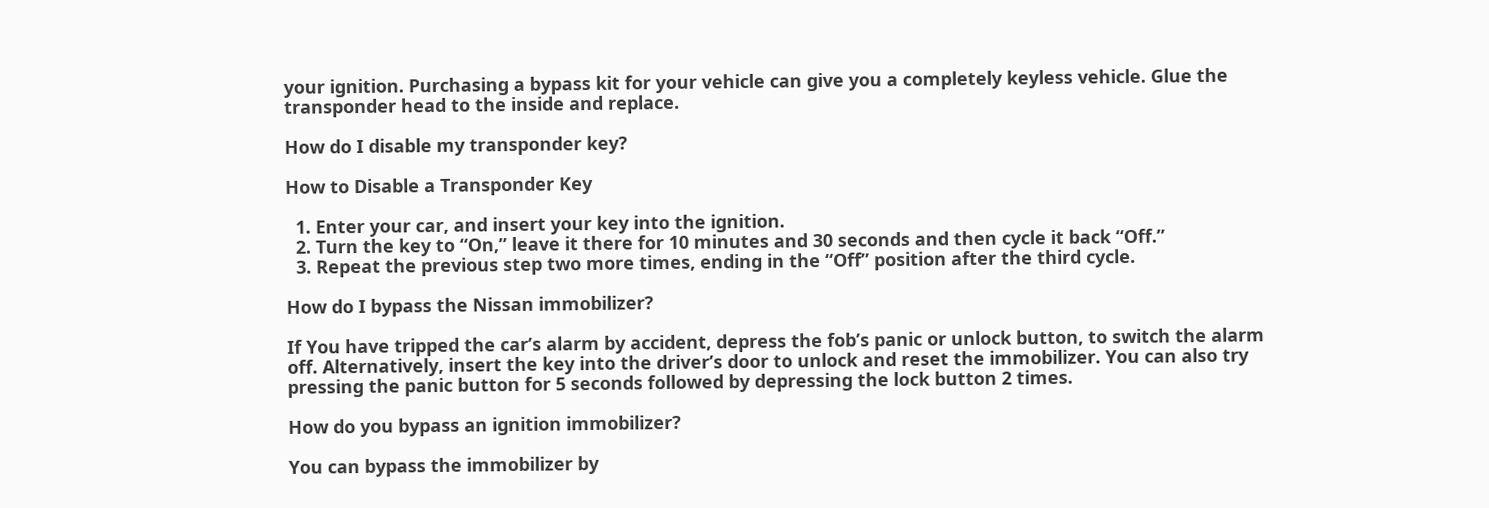your ignition. Purchasing a bypass kit for your vehicle can give you a completely keyless vehicle. Glue the transponder head to the inside and replace.

How do I disable my transponder key?

How to Disable a Transponder Key

  1. Enter your car, and insert your key into the ignition.
  2. Turn the key to “On,” leave it there for 10 minutes and 30 seconds and then cycle it back “Off.”
  3. Repeat the previous step two more times, ending in the “Off” position after the third cycle.

How do I bypass the Nissan immobilizer?

If You have tripped the car’s alarm by accident, depress the fob’s panic or unlock button, to switch the alarm off. Alternatively, insert the key into the driver’s door to unlock and reset the immobilizer. You can also try pressing the panic button for 5 seconds followed by depressing the lock button 2 times.

How do you bypass an ignition immobilizer?

You can bypass the immobilizer by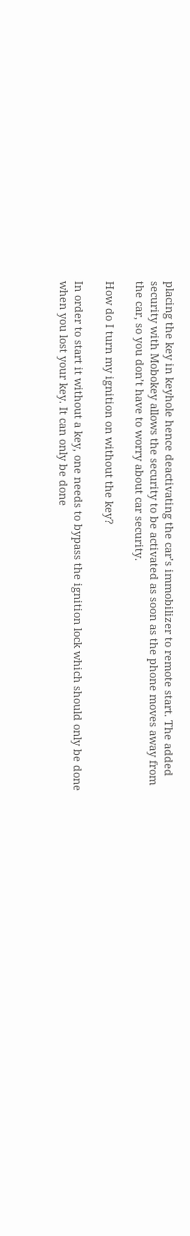placing the key in keyhole hence deactivating the car’s immobilizer to remote start. The added security with Mobokey allows the security to be activated as soon as the phone moves away from the car, so you don’t have to worry about car security.

How do I turn my ignition on without the key?

In order to start it without a key, one needs to bypass the ignition lock which should only be done when you lost your key. It can only be done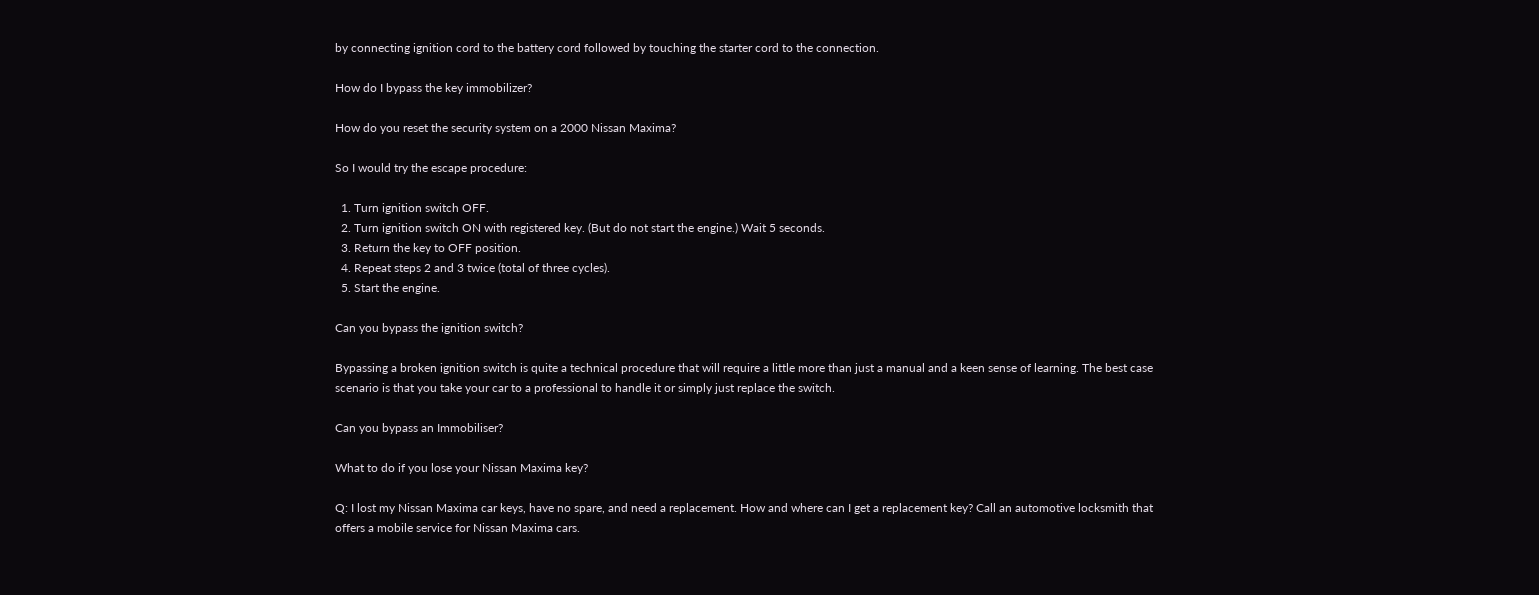by connecting ignition cord to the battery cord followed by touching the starter cord to the connection.

How do I bypass the key immobilizer?

How do you reset the security system on a 2000 Nissan Maxima?

So I would try the escape procedure:

  1. Turn ignition switch OFF.
  2. Turn ignition switch ON with registered key. (But do not start the engine.) Wait 5 seconds.
  3. Return the key to OFF position.
  4. Repeat steps 2 and 3 twice (total of three cycles).
  5. Start the engine.

Can you bypass the ignition switch?

Bypassing a broken ignition switch is quite a technical procedure that will require a little more than just a manual and a keen sense of learning. The best case scenario is that you take your car to a professional to handle it or simply just replace the switch.

Can you bypass an Immobiliser?

What to do if you lose your Nissan Maxima key?

Q: I lost my Nissan Maxima car keys, have no spare, and need a replacement. How and where can I get a replacement key? Call an automotive locksmith that offers a mobile service for Nissan Maxima cars.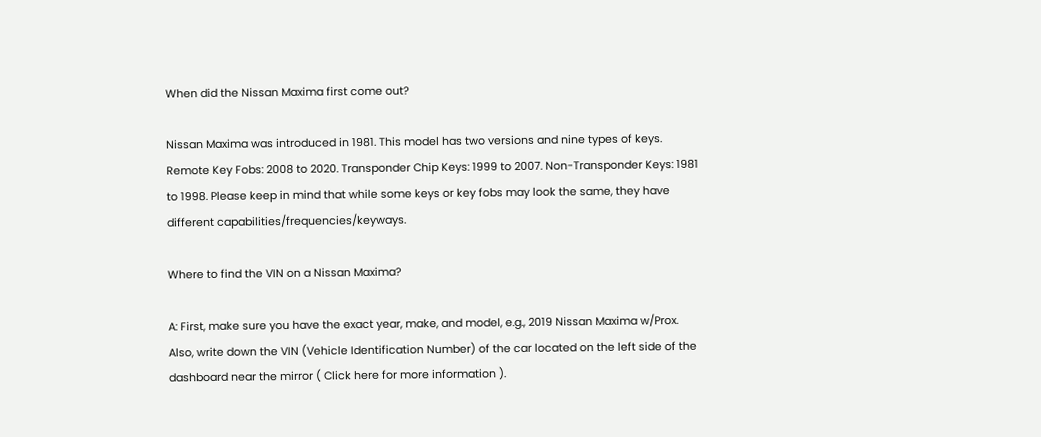When did the Nissan Maxima first come out?

Nissan Maxima was introduced in 1981. This model has two versions and nine types of keys. Remote Key Fobs: 2008 to 2020. Transponder Chip Keys: 1999 to 2007. Non-Transponder Keys: 1981 to 1998. Please keep in mind that while some keys or key fobs may look the same, they have different capabilities/frequencies/keyways.

Where to find the VIN on a Nissan Maxima?

A: First, make sure you have the exact year, make, and model, e.g., 2019 Nissan Maxima w/Prox. Also, write down the VIN (Vehicle Identification Number) of the car located on the left side of the dashboard near the mirror ( Click here for more information ).